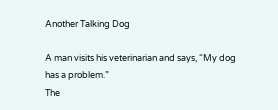Another Talking Dog

A man visits his veterinarian and says, “My dog has a problem.”
The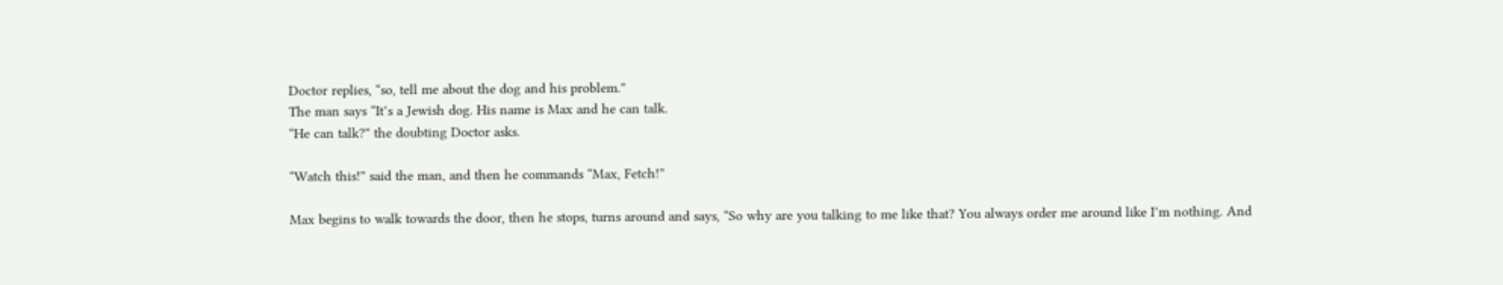Doctor replies, “so, tell me about the dog and his problem.”
The man says “It’s a Jewish dog. His name is Max and he can talk.
“He can talk?” the doubting Doctor asks.

“Watch this!” said the man, and then he commands “Max, Fetch!”

Max begins to walk towards the door, then he stops, turns around and says, “So why are you talking to me like that? You always order me around like I’m nothing. And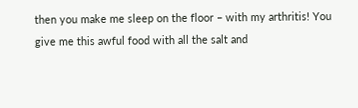then you make me sleep on the floor – with my arthritis! You give me this awful food with all the salt and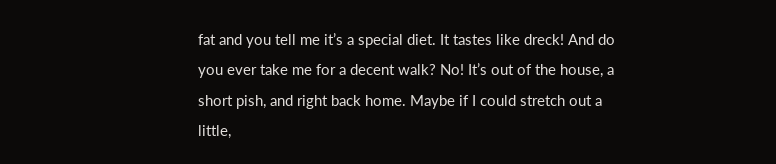fat and you tell me it’s a special diet. It tastes like dreck! And do you ever take me for a decent walk? No! It’s out of the house, a short pish, and right back home. Maybe if I could stretch out a little,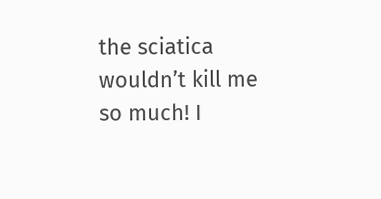the sciatica wouldn’t kill me so much! I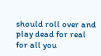should roll over and play dead for real for all you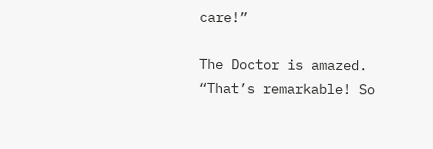care!”

The Doctor is amazed. “That’s remarkable! So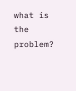what is the problem?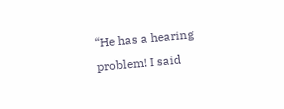“He has a hearing problem! I said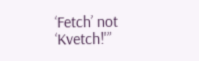‘Fetch’ not ‘Kvetch!'”